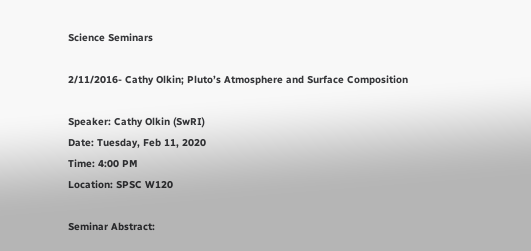Science Seminars

2/11/2016- Cathy Olkin; Pluto’s Atmosphere and Surface Composition

Speaker: Cathy Olkin (SwRI)
Date: Tuesday, Feb 11, 2020
Time: 4:00 PM
Location: SPSC W120

Seminar Abstract: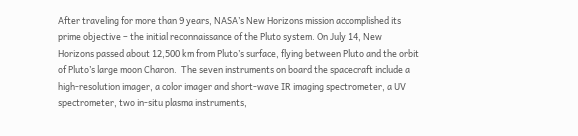After traveling for more than 9 years, NASA’s New Horizons mission accomplished its prime objective – the initial reconnaissance of the Pluto system. On July 14, New Horizons passed about 12,500 km from Pluto’s surface, flying between Pluto and the orbit of Pluto’s large moon Charon.  The seven instruments on board the spacecraft include a high-resolution imager, a color imager and short-wave IR imaging spectrometer, a UV spectrometer, two in-situ plasma instruments,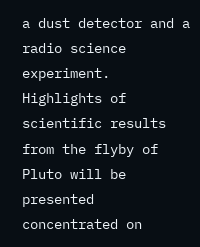a dust detector and a radio science experiment. Highlights of scientific results from the flyby of Pluto will be presented concentrated on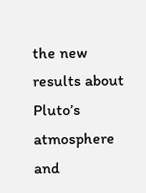the new results about Pluto’s atmosphere and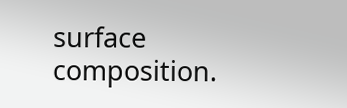surface composition.